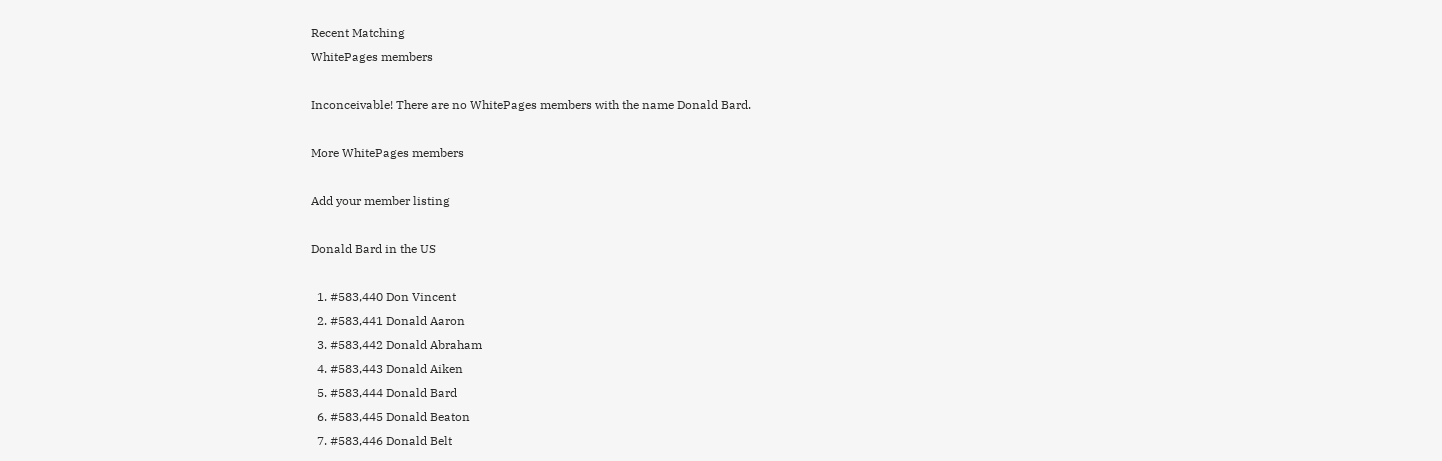Recent Matching
WhitePages members

Inconceivable! There are no WhitePages members with the name Donald Bard.

More WhitePages members

Add your member listing

Donald Bard in the US

  1. #583,440 Don Vincent
  2. #583,441 Donald Aaron
  3. #583,442 Donald Abraham
  4. #583,443 Donald Aiken
  5. #583,444 Donald Bard
  6. #583,445 Donald Beaton
  7. #583,446 Donald Belt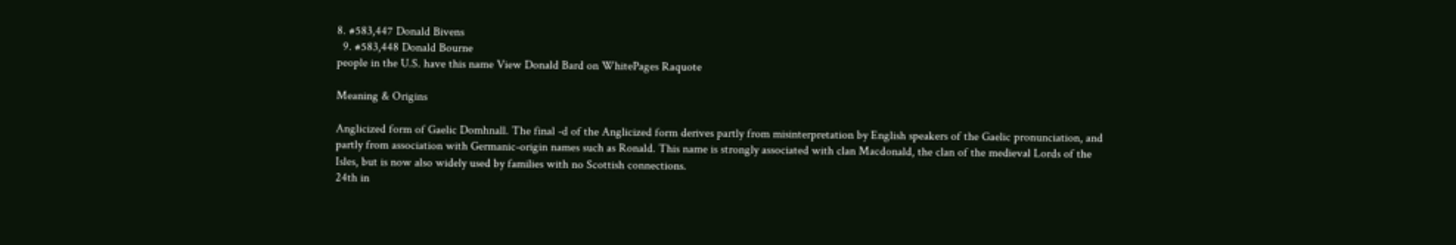8. #583,447 Donald Bivens
  9. #583,448 Donald Bourne
people in the U.S. have this name View Donald Bard on WhitePages Raquote

Meaning & Origins

Anglicized form of Gaelic Domhnall. The final -d of the Anglicized form derives partly from misinterpretation by English speakers of the Gaelic pronunciation, and partly from association with Germanic-origin names such as Ronald. This name is strongly associated with clan Macdonald, the clan of the medieval Lords of the Isles, but is now also widely used by families with no Scottish connections.
24th in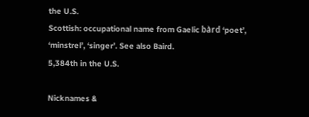the U.S.
Scottish: occupational name from Gaelic bàrd ‘poet’, ‘minstrel’, ‘singer’. See also Baird.
5,384th in the U.S.

Nicknames &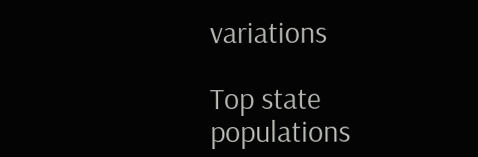variations

Top state populations